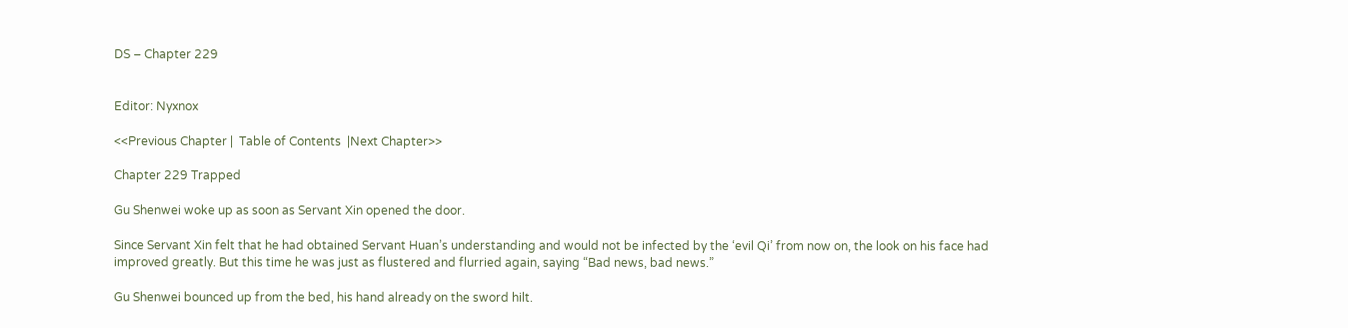DS – Chapter 229


Editor: Nyxnox

<<Previous Chapter |  Table of Contents  |Next Chapter>>

Chapter 229 Trapped

Gu Shenwei woke up as soon as Servant Xin opened the door.

Since Servant Xin felt that he had obtained Servant Huan’s understanding and would not be infected by the ‘evil Qi’ from now on, the look on his face had improved greatly. But this time he was just as flustered and flurried again, saying “Bad news, bad news.”

Gu Shenwei bounced up from the bed, his hand already on the sword hilt.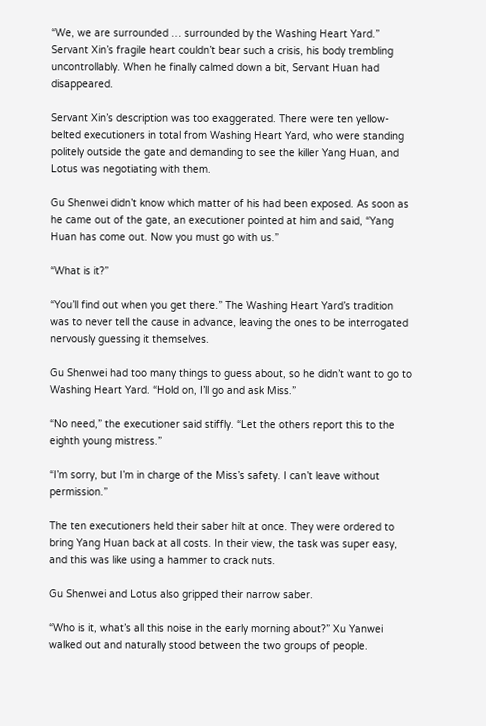“We, we are surrounded … surrounded by the Washing Heart Yard.” Servant Xin’s fragile heart couldn’t bear such a crisis, his body trembling uncontrollably. When he finally calmed down a bit, Servant Huan had disappeared.

Servant Xin’s description was too exaggerated. There were ten yellow-belted executioners in total from Washing Heart Yard, who were standing politely outside the gate and demanding to see the killer Yang Huan, and Lotus was negotiating with them.

Gu Shenwei didn’t know which matter of his had been exposed. As soon as he came out of the gate, an executioner pointed at him and said, “Yang Huan has come out. Now you must go with us.”

“What is it?”

“You’ll find out when you get there.” The Washing Heart Yard’s tradition was to never tell the cause in advance, leaving the ones to be interrogated nervously guessing it themselves.

Gu Shenwei had too many things to guess about, so he didn’t want to go to Washing Heart Yard. “Hold on, I’ll go and ask Miss.”

“No need,” the executioner said stiffly. “Let the others report this to the eighth young mistress.”

“I’m sorry, but I’m in charge of the Miss’s safety. I can’t leave without permission.”

The ten executioners held their saber hilt at once. They were ordered to bring Yang Huan back at all costs. In their view, the task was super easy, and this was like using a hammer to crack nuts.

Gu Shenwei and Lotus also gripped their narrow saber.

“Who is it, what’s all this noise in the early morning about?” Xu Yanwei walked out and naturally stood between the two groups of people.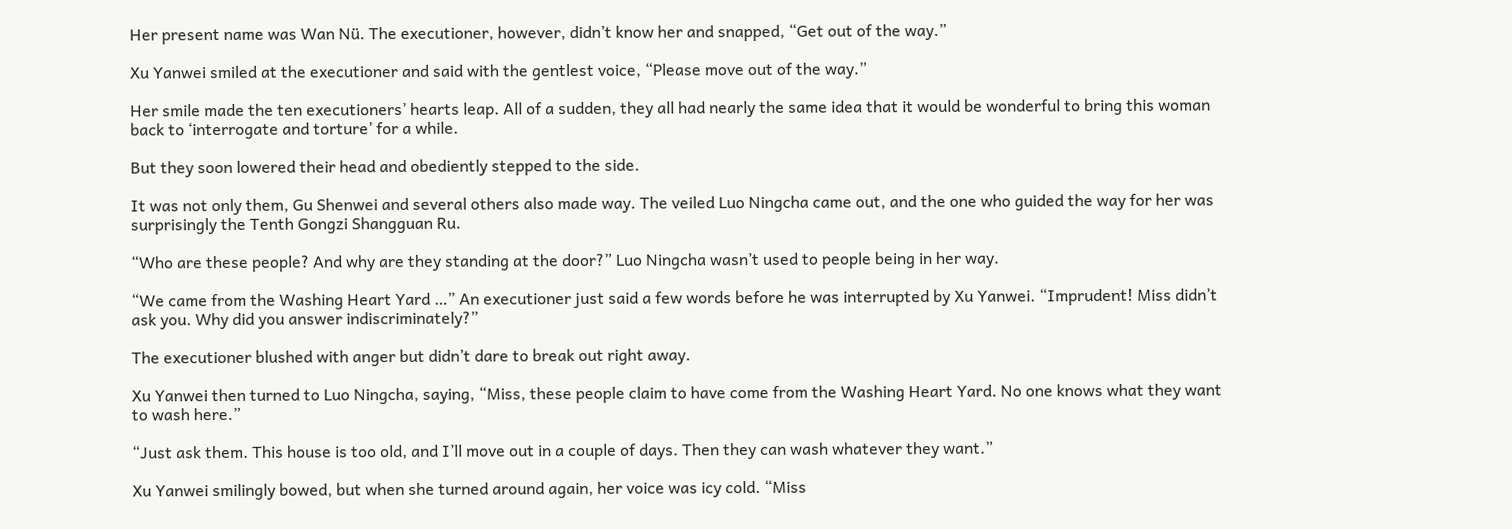Her present name was Wan Nü. The executioner, however, didn’t know her and snapped, “Get out of the way.”

Xu Yanwei smiled at the executioner and said with the gentlest voice, “Please move out of the way.”

Her smile made the ten executioners’ hearts leap. All of a sudden, they all had nearly the same idea that it would be wonderful to bring this woman back to ‘interrogate and torture’ for a while.

But they soon lowered their head and obediently stepped to the side.

It was not only them, Gu Shenwei and several others also made way. The veiled Luo Ningcha came out, and the one who guided the way for her was surprisingly the Tenth Gongzi Shangguan Ru.

“Who are these people? And why are they standing at the door?” Luo Ningcha wasn’t used to people being in her way.

“We came from the Washing Heart Yard …” An executioner just said a few words before he was interrupted by Xu Yanwei. “Imprudent! Miss didn’t ask you. Why did you answer indiscriminately?”

The executioner blushed with anger but didn’t dare to break out right away.

Xu Yanwei then turned to Luo Ningcha, saying, “Miss, these people claim to have come from the Washing Heart Yard. No one knows what they want to wash here.”

“Just ask them. This house is too old, and I’ll move out in a couple of days. Then they can wash whatever they want.”

Xu Yanwei smilingly bowed, but when she turned around again, her voice was icy cold. “Miss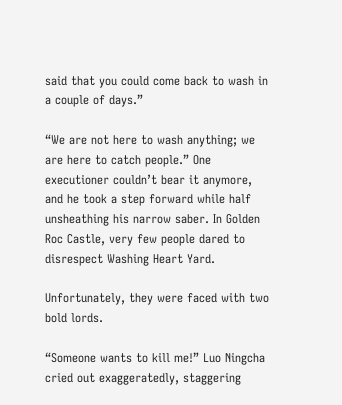said that you could come back to wash in a couple of days.”

“We are not here to wash anything; we are here to catch people.” One executioner couldn’t bear it anymore, and he took a step forward while half unsheathing his narrow saber. In Golden Roc Castle, very few people dared to disrespect Washing Heart Yard.

Unfortunately, they were faced with two bold lords.

“Someone wants to kill me!” Luo Ningcha cried out exaggeratedly, staggering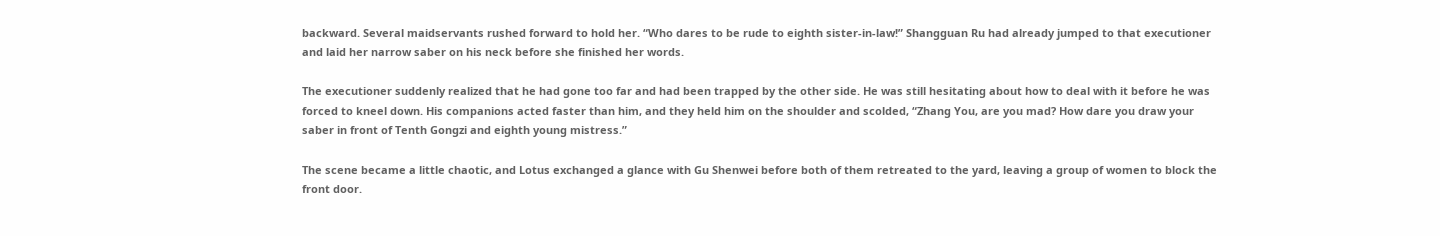backward. Several maidservants rushed forward to hold her. “Who dares to be rude to eighth sister-in-law!” Shangguan Ru had already jumped to that executioner and laid her narrow saber on his neck before she finished her words.

The executioner suddenly realized that he had gone too far and had been trapped by the other side. He was still hesitating about how to deal with it before he was forced to kneel down. His companions acted faster than him, and they held him on the shoulder and scolded, “Zhang You, are you mad? How dare you draw your saber in front of Tenth Gongzi and eighth young mistress.”

The scene became a little chaotic, and Lotus exchanged a glance with Gu Shenwei before both of them retreated to the yard, leaving a group of women to block the front door.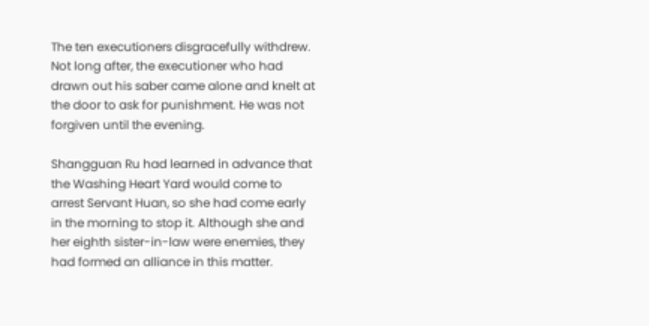The ten executioners disgracefully withdrew. Not long after, the executioner who had drawn out his saber came alone and knelt at the door to ask for punishment. He was not forgiven until the evening.

Shangguan Ru had learned in advance that the Washing Heart Yard would come to arrest Servant Huan, so she had come early in the morning to stop it. Although she and her eighth sister-in-law were enemies, they had formed an alliance in this matter.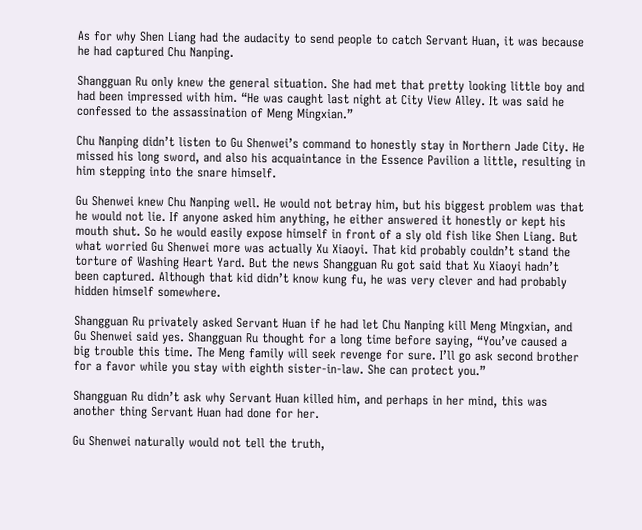As for why Shen Liang had the audacity to send people to catch Servant Huan, it was because he had captured Chu Nanping.

Shangguan Ru only knew the general situation. She had met that pretty looking little boy and had been impressed with him. “He was caught last night at City View Alley. It was said he confessed to the assassination of Meng Mingxian.”

Chu Nanping didn’t listen to Gu Shenwei’s command to honestly stay in Northern Jade City. He missed his long sword, and also his acquaintance in the Essence Pavilion a little, resulting in him stepping into the snare himself.

Gu Shenwei knew Chu Nanping well. He would not betray him, but his biggest problem was that he would not lie. If anyone asked him anything, he either answered it honestly or kept his mouth shut. So he would easily expose himself in front of a sly old fish like Shen Liang. But what worried Gu Shenwei more was actually Xu Xiaoyi. That kid probably couldn’t stand the torture of Washing Heart Yard. But the news Shangguan Ru got said that Xu Xiaoyi hadn’t been captured. Although that kid didn’t know kung fu, he was very clever and had probably hidden himself somewhere.

Shangguan Ru privately asked Servant Huan if he had let Chu Nanping kill Meng Mingxian, and Gu Shenwei said yes. Shangguan Ru thought for a long time before saying, “You’ve caused a big trouble this time. The Meng family will seek revenge for sure. I’ll go ask second brother for a favor while you stay with eighth sister-in-law. She can protect you.”

Shangguan Ru didn’t ask why Servant Huan killed him, and perhaps in her mind, this was another thing Servant Huan had done for her.

Gu Shenwei naturally would not tell the truth,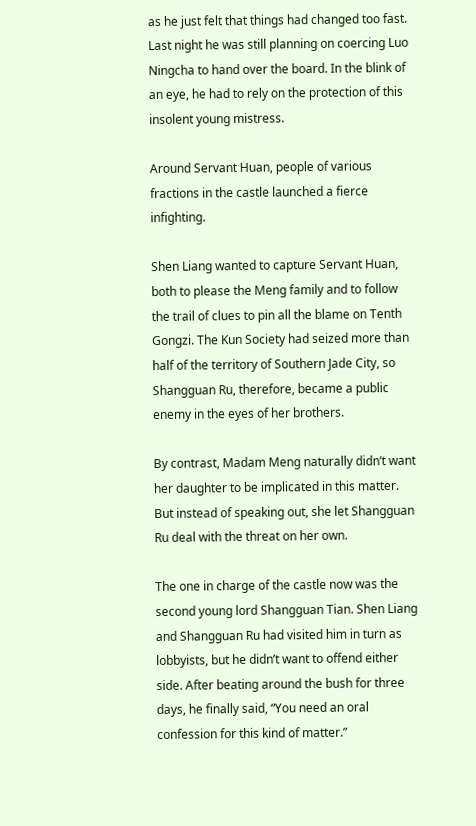as he just felt that things had changed too fast. Last night he was still planning on coercing Luo Ningcha to hand over the board. In the blink of an eye, he had to rely on the protection of this insolent young mistress.

Around Servant Huan, people of various fractions in the castle launched a fierce infighting.

Shen Liang wanted to capture Servant Huan, both to please the Meng family and to follow the trail of clues to pin all the blame on Tenth Gongzi. The Kun Society had seized more than half of the territory of Southern Jade City, so Shangguan Ru, therefore, became a public enemy in the eyes of her brothers.

By contrast, Madam Meng naturally didn’t want her daughter to be implicated in this matter. But instead of speaking out, she let Shangguan Ru deal with the threat on her own.

The one in charge of the castle now was the second young lord Shangguan Tian. Shen Liang and Shangguan Ru had visited him in turn as lobbyists, but he didn’t want to offend either side. After beating around the bush for three days, he finally said, “You need an oral confession for this kind of matter.”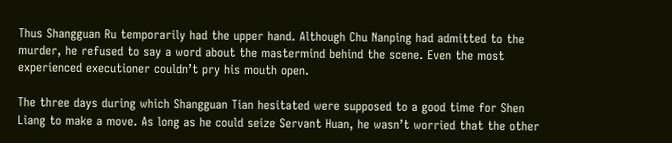Thus Shangguan Ru temporarily had the upper hand. Although Chu Nanping had admitted to the murder, he refused to say a word about the mastermind behind the scene. Even the most experienced executioner couldn’t pry his mouth open.

The three days during which Shangguan Tian hesitated were supposed to a good time for Shen Liang to make a move. As long as he could seize Servant Huan, he wasn’t worried that the other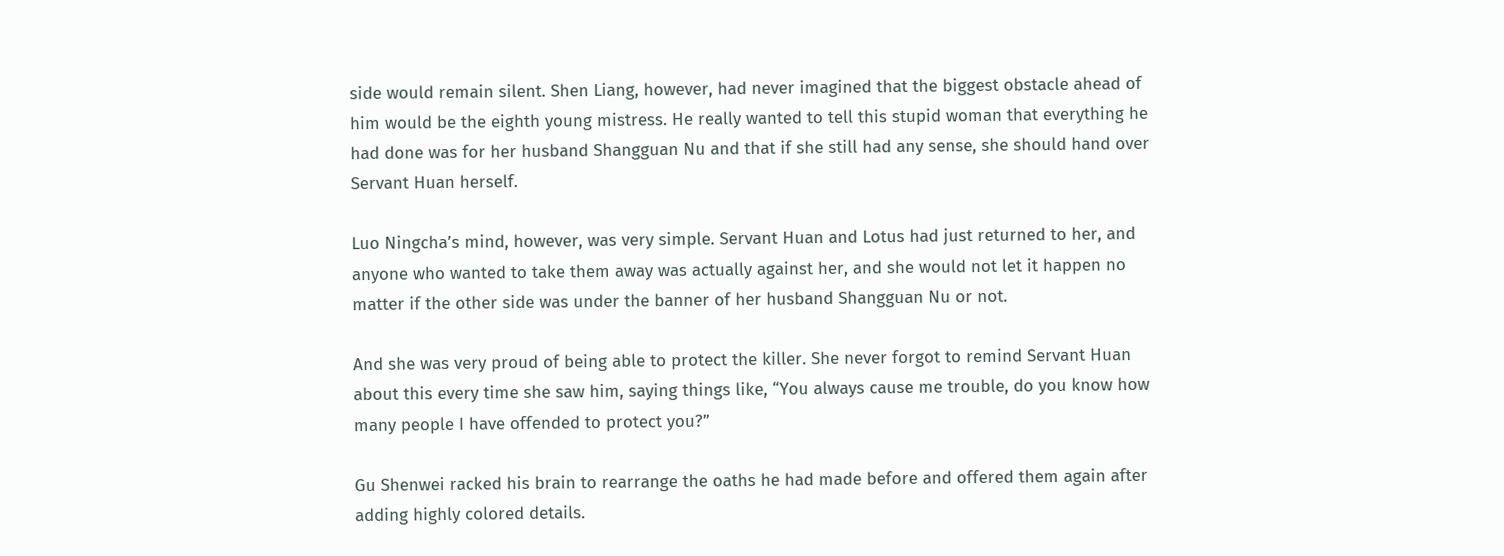side would remain silent. Shen Liang, however, had never imagined that the biggest obstacle ahead of him would be the eighth young mistress. He really wanted to tell this stupid woman that everything he had done was for her husband Shangguan Nu and that if she still had any sense, she should hand over Servant Huan herself.

Luo Ningcha’s mind, however, was very simple. Servant Huan and Lotus had just returned to her, and anyone who wanted to take them away was actually against her, and she would not let it happen no matter if the other side was under the banner of her husband Shangguan Nu or not.

And she was very proud of being able to protect the killer. She never forgot to remind Servant Huan about this every time she saw him, saying things like, “You always cause me trouble, do you know how many people I have offended to protect you?”

Gu Shenwei racked his brain to rearrange the oaths he had made before and offered them again after adding highly colored details.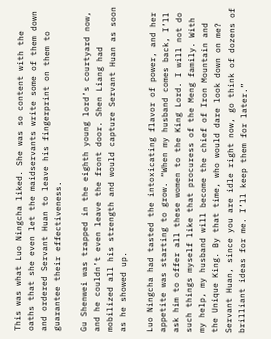This was what Luo Ningcha liked. She was so content with the oaths that she even let the maidservants write some of them down and ordered Servant Huan to leave his fingerprint on them to guarantee their effectiveness.

Gu Shenwei was trapped in the eighth young lord’s courtyard now, and he couldn’t even leave the front door. Shen Liang had mobilized all his strength and would capture Servant Huan as soon as he showed up.

Luo Ningcha had tasted the intoxicating flavor of power, and her appetite was starting to grow. “When my husband comes back, I’ll ask him to offer all these women to the King Lord. I will not do such things myself like that procuress of the Meng family. With my help, my husband will become the chief of Iron Mountain and the Unique King. By that time, who would dare look down on me? Servant Huan, since you are idle right now, go think of dozens of brilliant ideas for me. I’ll keep them for later.”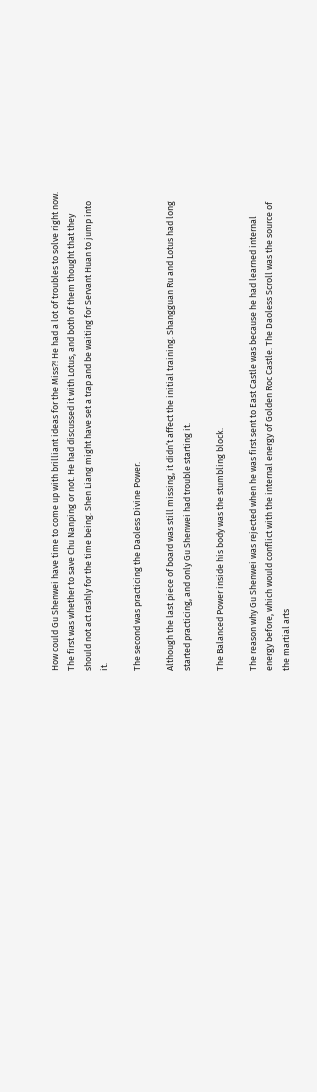How could Gu Shenwei have time to come up with brilliant ideas for the Miss?! He had a lot of troubles to solve right now. The first was whether to save Chu Nanping or not. He had discussed it with Lotus, and both of them thought that they should not act rashly for the time being. Shen Liang might have set a trap and be waiting for Servant Huan to jump into it.

The second was practicing the Daoless Divine Power.

Although the last piece of board was still missing, it didn’t affect the initial training. Shangguan Ru and Lotus had long started practicing, and only Gu Shenwei had trouble starting it.

The Balanced Power inside his body was the stumbling block.

The reason why Gu Shenwei was rejected when he was first sent to East Castle was because he had learned internal energy before, which would conflict with the internal energy of Golden Roc Castle. The Daoless Scroll was the source of the martial arts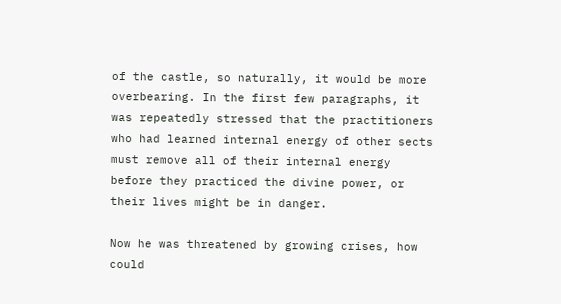of the castle, so naturally, it would be more overbearing. In the first few paragraphs, it was repeatedly stressed that the practitioners who had learned internal energy of other sects must remove all of their internal energy before they practiced the divine power, or their lives might be in danger.

Now he was threatened by growing crises, how could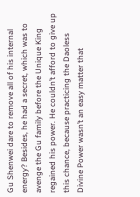Gu Shenwei dare to remove all of his internal energy? Besides, he had a secret, which was to avenge the Gu family before the Unique King regained his power. He couldn’t afford to give up this chance, because practicing the Daoless Divine Power wasn’t an easy matter that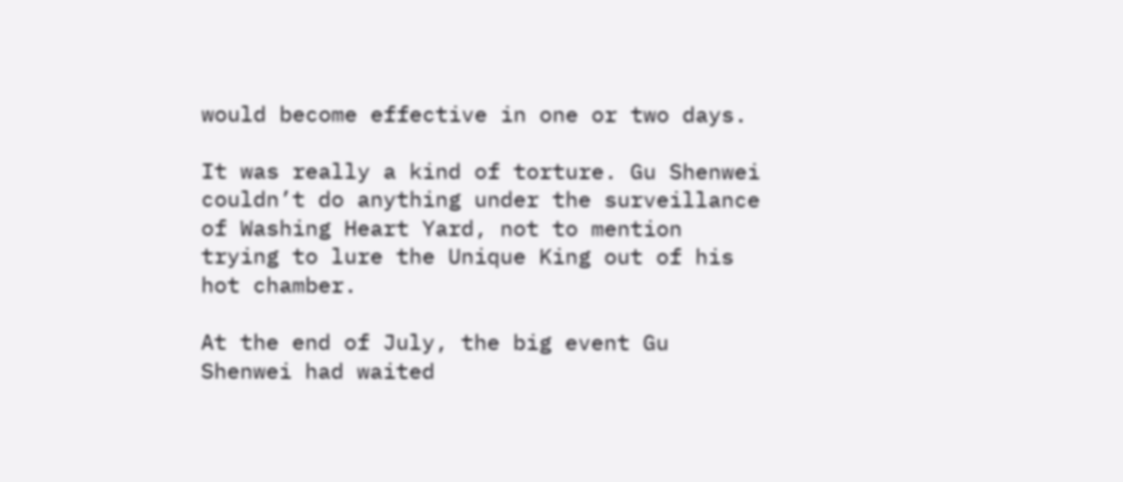would become effective in one or two days.

It was really a kind of torture. Gu Shenwei couldn’t do anything under the surveillance of Washing Heart Yard, not to mention trying to lure the Unique King out of his hot chamber.

At the end of July, the big event Gu Shenwei had waited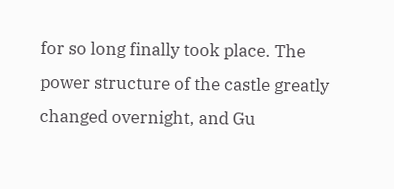for so long finally took place. The power structure of the castle greatly changed overnight, and Gu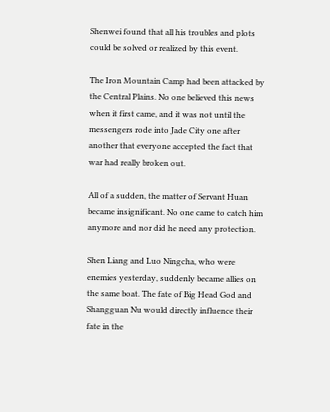Shenwei found that all his troubles and plots could be solved or realized by this event.

The Iron Mountain Camp had been attacked by the Central Plains. No one believed this news when it first came, and it was not until the messengers rode into Jade City one after another that everyone accepted the fact that war had really broken out.

All of a sudden, the matter of Servant Huan became insignificant. No one came to catch him anymore and nor did he need any protection.

Shen Liang and Luo Ningcha, who were enemies yesterday, suddenly became allies on the same boat. The fate of Big Head God and Shangguan Nu would directly influence their fate in the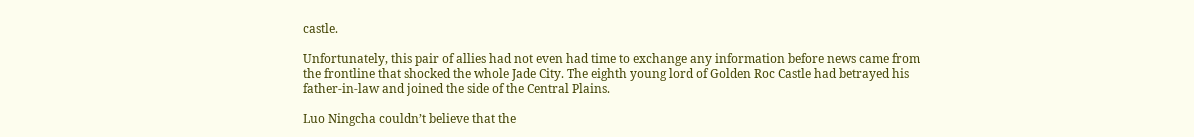castle.

Unfortunately, this pair of allies had not even had time to exchange any information before news came from the frontline that shocked the whole Jade City. The eighth young lord of Golden Roc Castle had betrayed his father-in-law and joined the side of the Central Plains.

Luo Ningcha couldn’t believe that the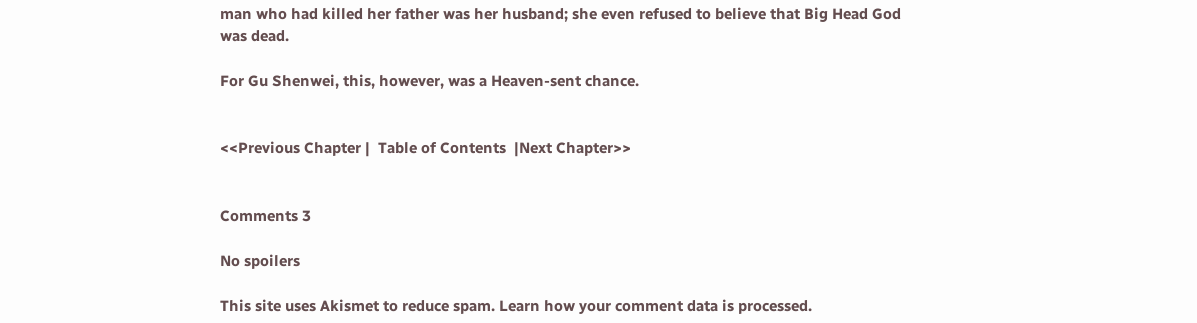man who had killed her father was her husband; she even refused to believe that Big Head God was dead.

For Gu Shenwei, this, however, was a Heaven-sent chance.


<<Previous Chapter |  Table of Contents  |Next Chapter>>


Comments 3

No spoilers

This site uses Akismet to reduce spam. Learn how your comment data is processed.